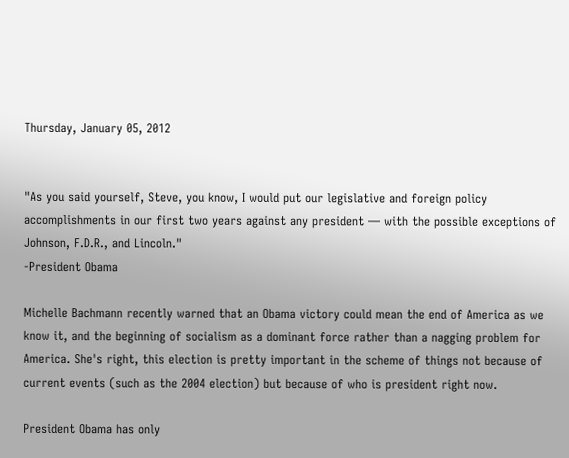Thursday, January 05, 2012


"As you said yourself, Steve, you know, I would put our legislative and foreign policy accomplishments in our first two years against any president — with the possible exceptions of Johnson, F.D.R., and Lincoln."
-President Obama

Michelle Bachmann recently warned that an Obama victory could mean the end of America as we know it, and the beginning of socialism as a dominant force rather than a nagging problem for America. She's right, this election is pretty important in the scheme of things not because of current events (such as the 2004 election) but because of who is president right now.

President Obama has only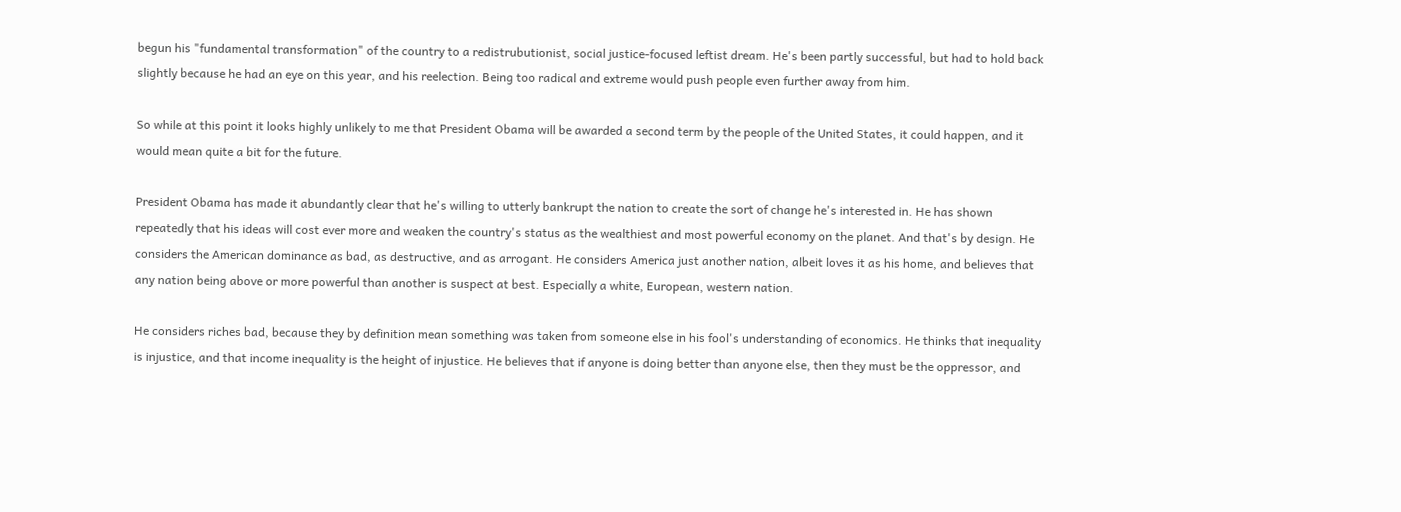begun his "fundamental transformation" of the country to a redistrubutionist, social justice-focused leftist dream. He's been partly successful, but had to hold back slightly because he had an eye on this year, and his reelection. Being too radical and extreme would push people even further away from him.

So while at this point it looks highly unlikely to me that President Obama will be awarded a second term by the people of the United States, it could happen, and it would mean quite a bit for the future.

President Obama has made it abundantly clear that he's willing to utterly bankrupt the nation to create the sort of change he's interested in. He has shown repeatedly that his ideas will cost ever more and weaken the country's status as the wealthiest and most powerful economy on the planet. And that's by design. He considers the American dominance as bad, as destructive, and as arrogant. He considers America just another nation, albeit loves it as his home, and believes that any nation being above or more powerful than another is suspect at best. Especially a white, European, western nation.

He considers riches bad, because they by definition mean something was taken from someone else in his fool's understanding of economics. He thinks that inequality is injustice, and that income inequality is the height of injustice. He believes that if anyone is doing better than anyone else, then they must be the oppressor, and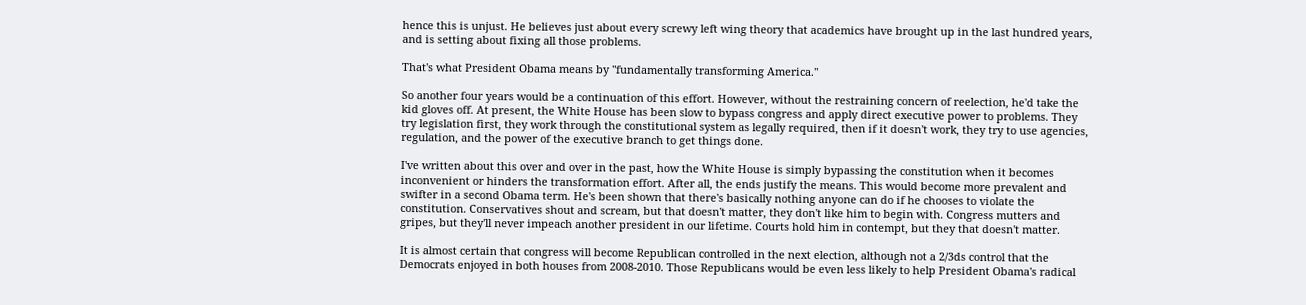hence this is unjust. He believes just about every screwy left wing theory that academics have brought up in the last hundred years, and is setting about fixing all those problems.

That's what President Obama means by "fundamentally transforming America."

So another four years would be a continuation of this effort. However, without the restraining concern of reelection, he'd take the kid gloves off. At present, the White House has been slow to bypass congress and apply direct executive power to problems. They try legislation first, they work through the constitutional system as legally required, then if it doesn't work, they try to use agencies, regulation, and the power of the executive branch to get things done.

I've written about this over and over in the past, how the White House is simply bypassing the constitution when it becomes inconvenient or hinders the transformation effort. After all, the ends justify the means. This would become more prevalent and swifter in a second Obama term. He's been shown that there's basically nothing anyone can do if he chooses to violate the constitution. Conservatives shout and scream, but that doesn't matter, they don't like him to begin with. Congress mutters and gripes, but they'll never impeach another president in our lifetime. Courts hold him in contempt, but they that doesn't matter.

It is almost certain that congress will become Republican controlled in the next election, although not a 2/3ds control that the Democrats enjoyed in both houses from 2008-2010. Those Republicans would be even less likely to help President Obama's radical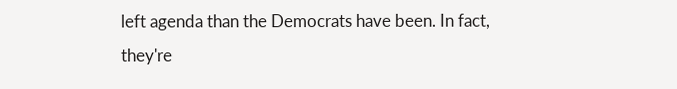left agenda than the Democrats have been. In fact, they're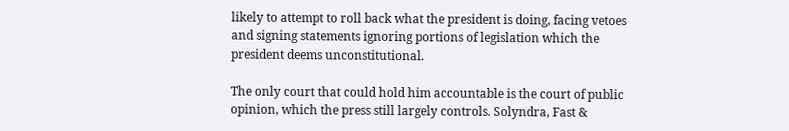likely to attempt to roll back what the president is doing, facing vetoes and signing statements ignoring portions of legislation which the president deems unconstitutional.

The only court that could hold him accountable is the court of public opinion, which the press still largely controls. Solyndra, Fast &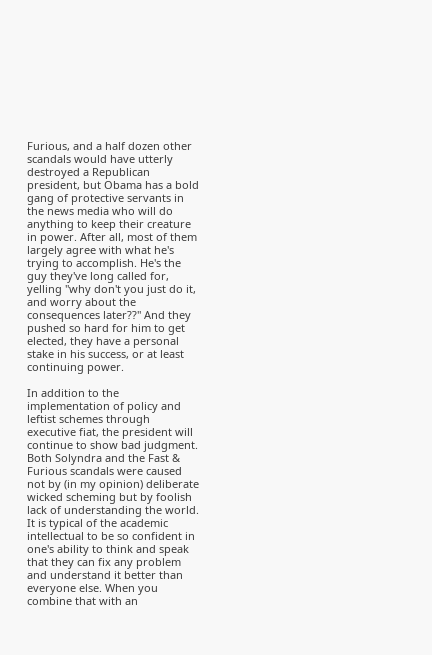Furious, and a half dozen other scandals would have utterly destroyed a Republican president, but Obama has a bold gang of protective servants in the news media who will do anything to keep their creature in power. After all, most of them largely agree with what he's trying to accomplish. He's the guy they've long called for, yelling "why don't you just do it, and worry about the consequences later??" And they pushed so hard for him to get elected, they have a personal stake in his success, or at least continuing power.

In addition to the implementation of policy and leftist schemes through executive fiat, the president will continue to show bad judgment. Both Solyndra and the Fast & Furious scandals were caused not by (in my opinion) deliberate wicked scheming but by foolish lack of understanding the world. It is typical of the academic intellectual to be so confident in one's ability to think and speak that they can fix any problem and understand it better than everyone else. When you combine that with an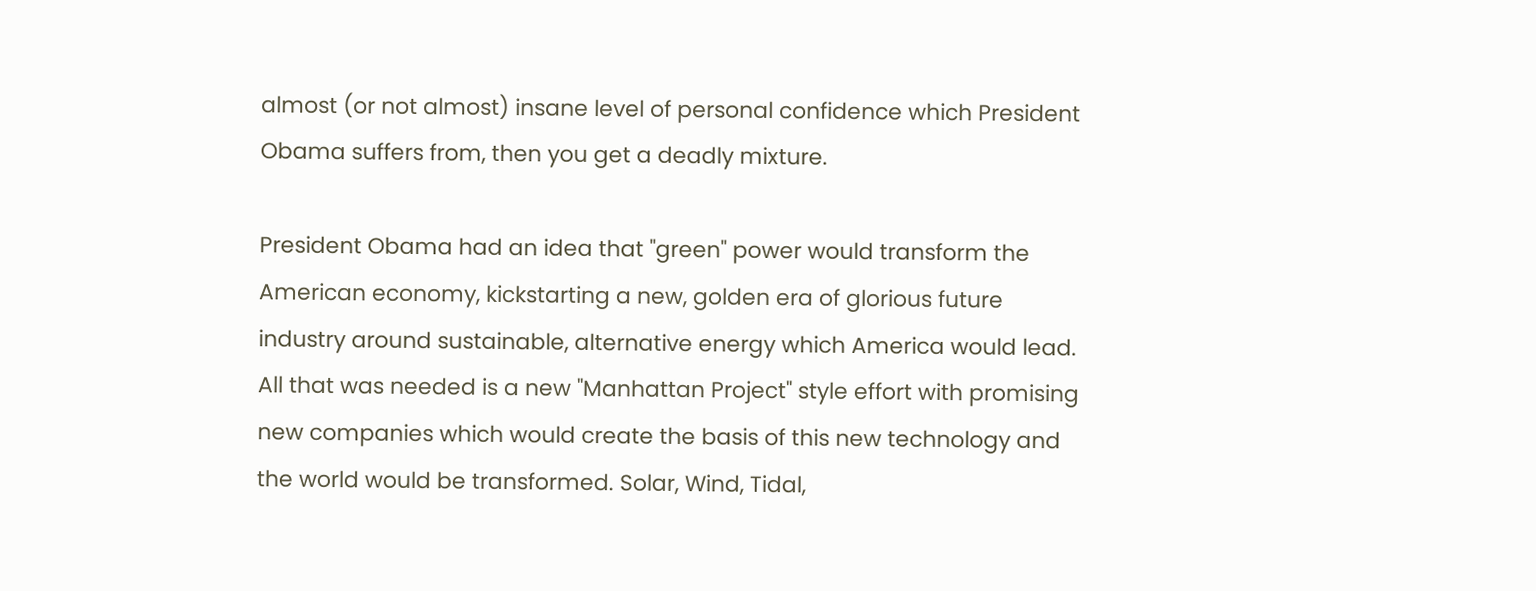almost (or not almost) insane level of personal confidence which President Obama suffers from, then you get a deadly mixture.

President Obama had an idea that "green" power would transform the American economy, kickstarting a new, golden era of glorious future industry around sustainable, alternative energy which America would lead. All that was needed is a new "Manhattan Project" style effort with promising new companies which would create the basis of this new technology and the world would be transformed. Solar, Wind, Tidal,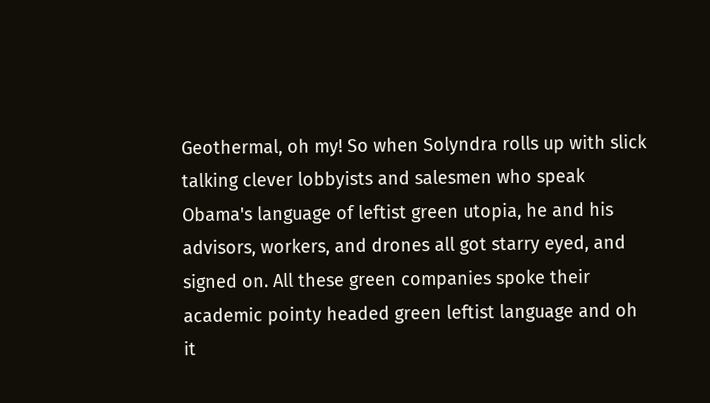Geothermal, oh my! So when Solyndra rolls up with slick talking clever lobbyists and salesmen who speak Obama's language of leftist green utopia, he and his advisors, workers, and drones all got starry eyed, and signed on. All these green companies spoke their academic pointy headed green leftist language and oh it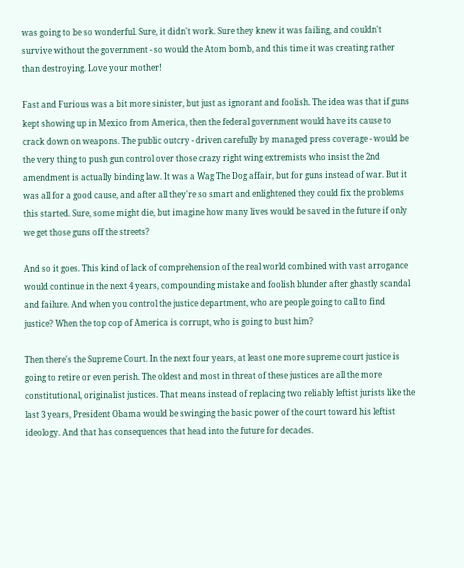was going to be so wonderful. Sure, it didn't work. Sure they knew it was failing, and couldn't survive without the government - so would the Atom bomb, and this time it was creating rather than destroying. Love your mother!

Fast and Furious was a bit more sinister, but just as ignorant and foolish. The idea was that if guns kept showing up in Mexico from America, then the federal government would have its cause to crack down on weapons. The public outcry - driven carefully by managed press coverage - would be the very thing to push gun control over those crazy right wing extremists who insist the 2nd amendment is actually binding law. It was a Wag The Dog affair, but for guns instead of war. But it was all for a good cause, and after all they're so smart and enlightened they could fix the problems this started. Sure, some might die, but imagine how many lives would be saved in the future if only we get those guns off the streets?

And so it goes. This kind of lack of comprehension of the real world combined with vast arrogance would continue in the next 4 years, compounding mistake and foolish blunder after ghastly scandal and failure. And when you control the justice department, who are people going to call to find justice? When the top cop of America is corrupt, who is going to bust him?

Then there's the Supreme Court. In the next four years, at least one more supreme court justice is going to retire or even perish. The oldest and most in threat of these justices are all the more constitutional, originalist justices. That means instead of replacing two reliably leftist jurists like the last 3 years, President Obama would be swinging the basic power of the court toward his leftist ideology. And that has consequences that head into the future for decades.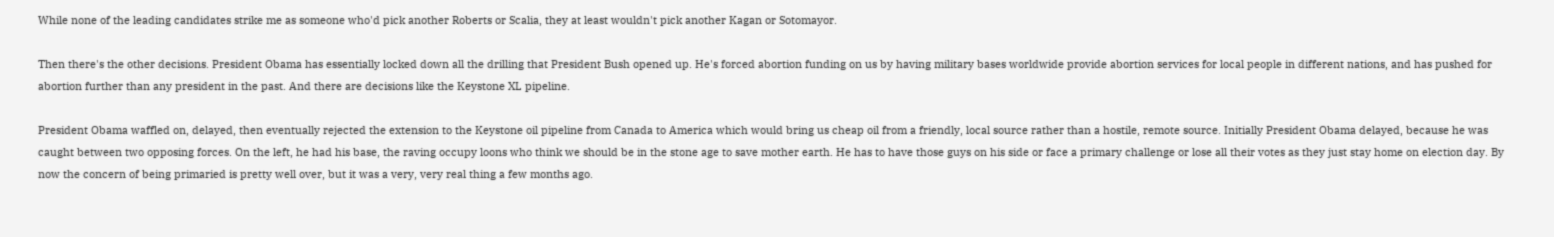While none of the leading candidates strike me as someone who'd pick another Roberts or Scalia, they at least wouldn't pick another Kagan or Sotomayor.

Then there's the other decisions. President Obama has essentially locked down all the drilling that President Bush opened up. He's forced abortion funding on us by having military bases worldwide provide abortion services for local people in different nations, and has pushed for abortion further than any president in the past. And there are decisions like the Keystone XL pipeline.

President Obama waffled on, delayed, then eventually rejected the extension to the Keystone oil pipeline from Canada to America which would bring us cheap oil from a friendly, local source rather than a hostile, remote source. Initially President Obama delayed, because he was caught between two opposing forces. On the left, he had his base, the raving occupy loons who think we should be in the stone age to save mother earth. He has to have those guys on his side or face a primary challenge or lose all their votes as they just stay home on election day. By now the concern of being primaried is pretty well over, but it was a very, very real thing a few months ago.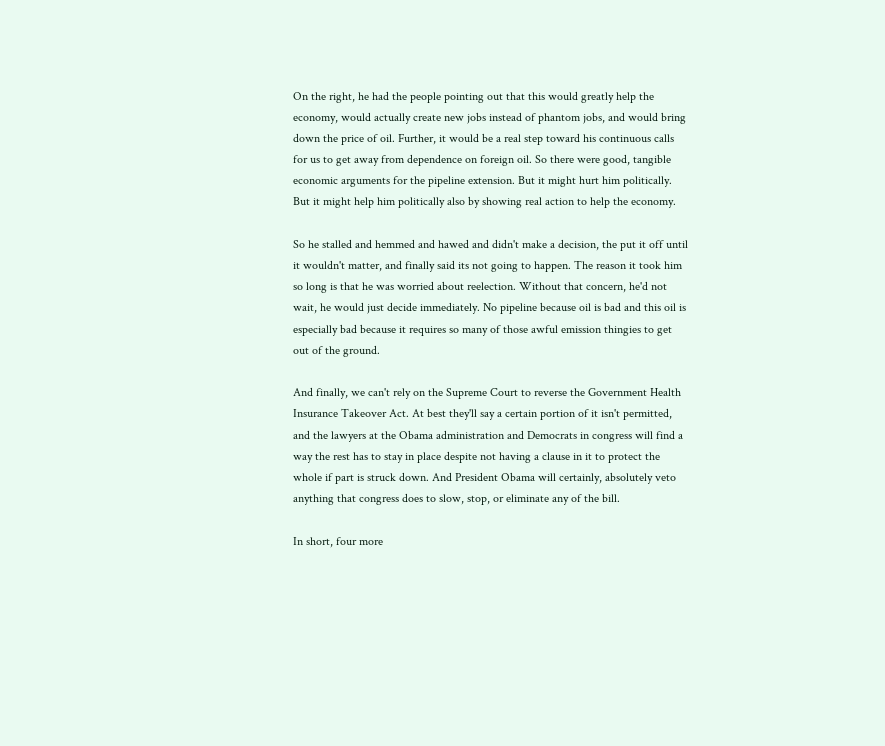On the right, he had the people pointing out that this would greatly help the economy, would actually create new jobs instead of phantom jobs, and would bring down the price of oil. Further, it would be a real step toward his continuous calls for us to get away from dependence on foreign oil. So there were good, tangible economic arguments for the pipeline extension. But it might hurt him politically. But it might help him politically also by showing real action to help the economy.

So he stalled and hemmed and hawed and didn't make a decision, the put it off until it wouldn't matter, and finally said its not going to happen. The reason it took him so long is that he was worried about reelection. Without that concern, he'd not wait, he would just decide immediately. No pipeline because oil is bad and this oil is especially bad because it requires so many of those awful emission thingies to get out of the ground.

And finally, we can't rely on the Supreme Court to reverse the Government Health Insurance Takeover Act. At best they'll say a certain portion of it isn't permitted, and the lawyers at the Obama administration and Democrats in congress will find a way the rest has to stay in place despite not having a clause in it to protect the whole if part is struck down. And President Obama will certainly, absolutely veto anything that congress does to slow, stop, or eliminate any of the bill.

In short, four more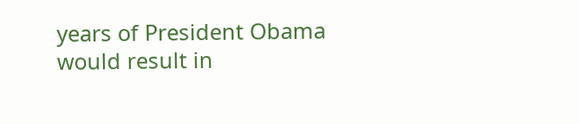years of President Obama would result in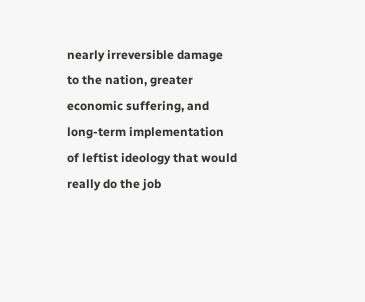nearly irreversible damage to the nation, greater economic suffering, and long-term implementation of leftist ideology that would really do the job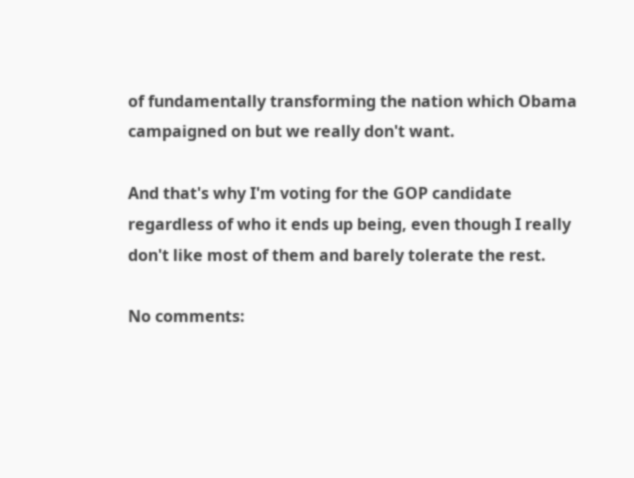of fundamentally transforming the nation which Obama campaigned on but we really don't want.

And that's why I'm voting for the GOP candidate regardless of who it ends up being, even though I really don't like most of them and barely tolerate the rest.

No comments: